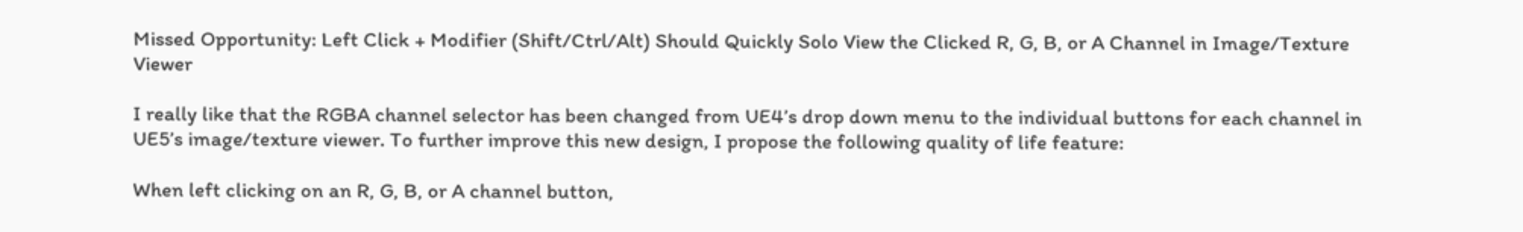Missed Opportunity: Left Click + Modifier (Shift/Ctrl/Alt) Should Quickly Solo View the Clicked R, G, B, or A Channel in Image/Texture Viewer

I really like that the RGBA channel selector has been changed from UE4’s drop down menu to the individual buttons for each channel in UE5’s image/texture viewer. To further improve this new design, I propose the following quality of life feature:

When left clicking on an R, G, B, or A channel button,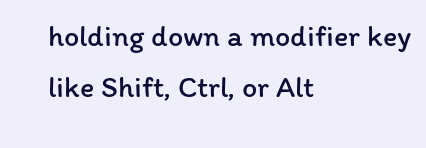holding down a modifier key like Shift, Ctrl, or Alt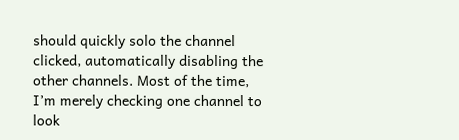should quickly solo the channel clicked, automatically disabling the other channels. Most of the time, I’m merely checking one channel to look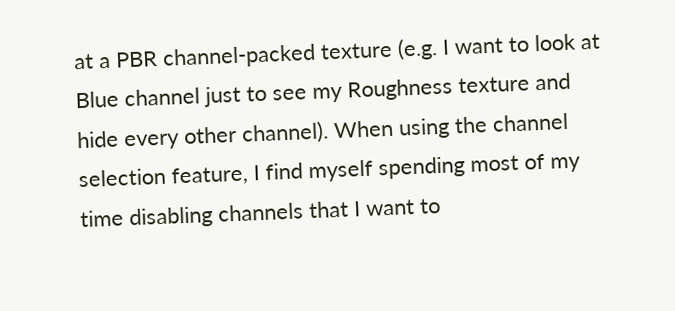at a PBR channel-packed texture (e.g. I want to look at Blue channel just to see my Roughness texture and hide every other channel). When using the channel selection feature, I find myself spending most of my time disabling channels that I want to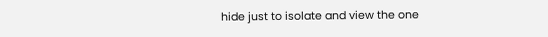hide just to isolate and view the one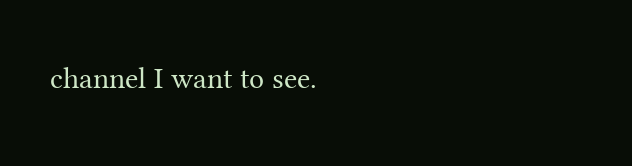channel I want to see.